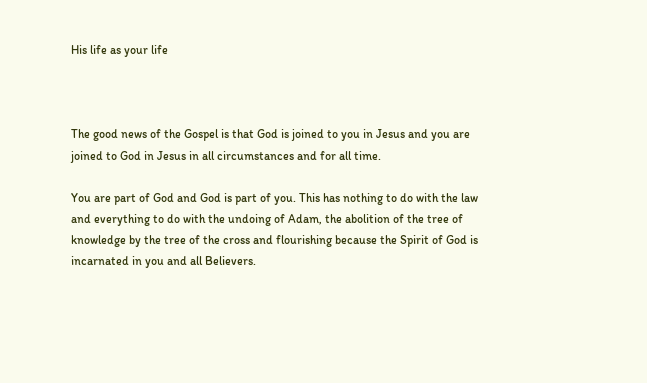His life as your life



The good news of the Gospel is that God is joined to you in Jesus and you are joined to God in Jesus in all circumstances and for all time.

You are part of God and God is part of you. This has nothing to do with the law and everything to do with the undoing of Adam, the abolition of the tree of knowledge by the tree of the cross and flourishing because the Spirit of God is incarnated in you and all Believers.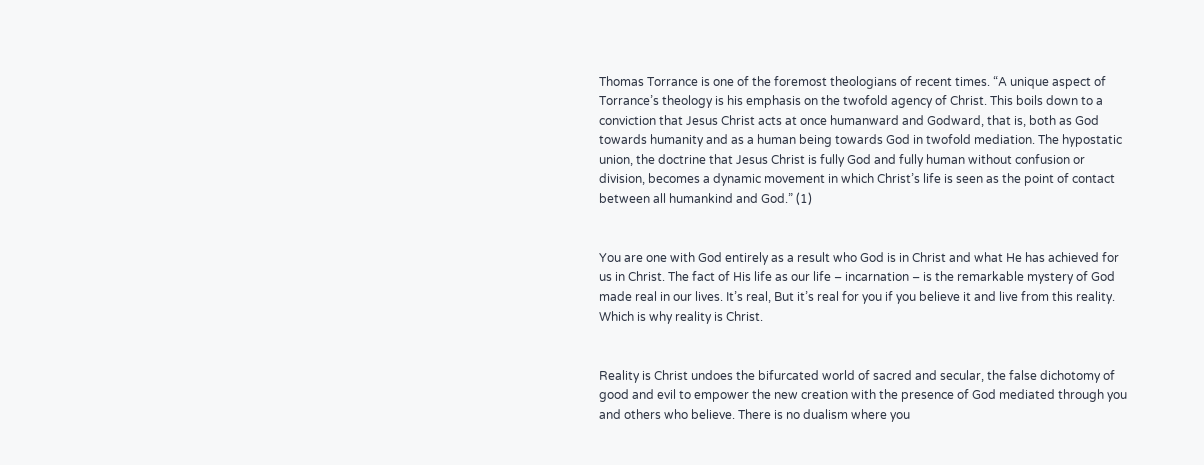Thomas Torrance is one of the foremost theologians of recent times. “A unique aspect of Torrance’s theology is his emphasis on the twofold agency of Christ. This boils down to a conviction that Jesus Christ acts at once humanward and Godward, that is, both as God towards humanity and as a human being towards God in twofold mediation. The hypostatic union, the doctrine that Jesus Christ is fully God and fully human without confusion or division, becomes a dynamic movement in which Christ’s life is seen as the point of contact between all humankind and God.” (1)


You are one with God entirely as a result who God is in Christ and what He has achieved for us in Christ. The fact of His life as our life – incarnation – is the remarkable mystery of God made real in our lives. It’s real, But it’s real for you if you believe it and live from this reality. Which is why reality is Christ.


Reality is Christ undoes the bifurcated world of sacred and secular, the false dichotomy of good and evil to empower the new creation with the presence of God mediated through you and others who believe. There is no dualism where you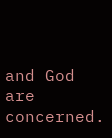and God are concerned.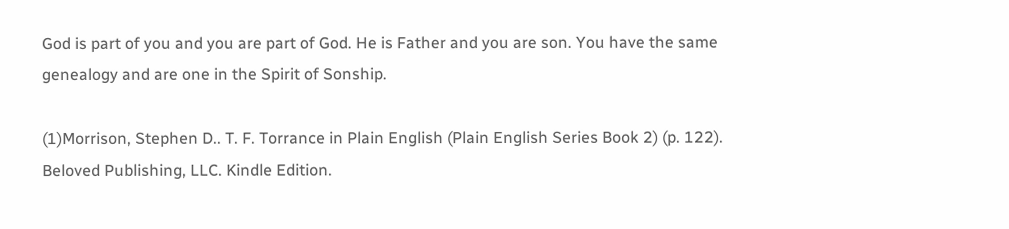God is part of you and you are part of God. He is Father and you are son. You have the same genealogy and are one in the Spirit of Sonship.

(1)Morrison, Stephen D.. T. F. Torrance in Plain English (Plain English Series Book 2) (p. 122). Beloved Publishing, LLC. Kindle Edition.